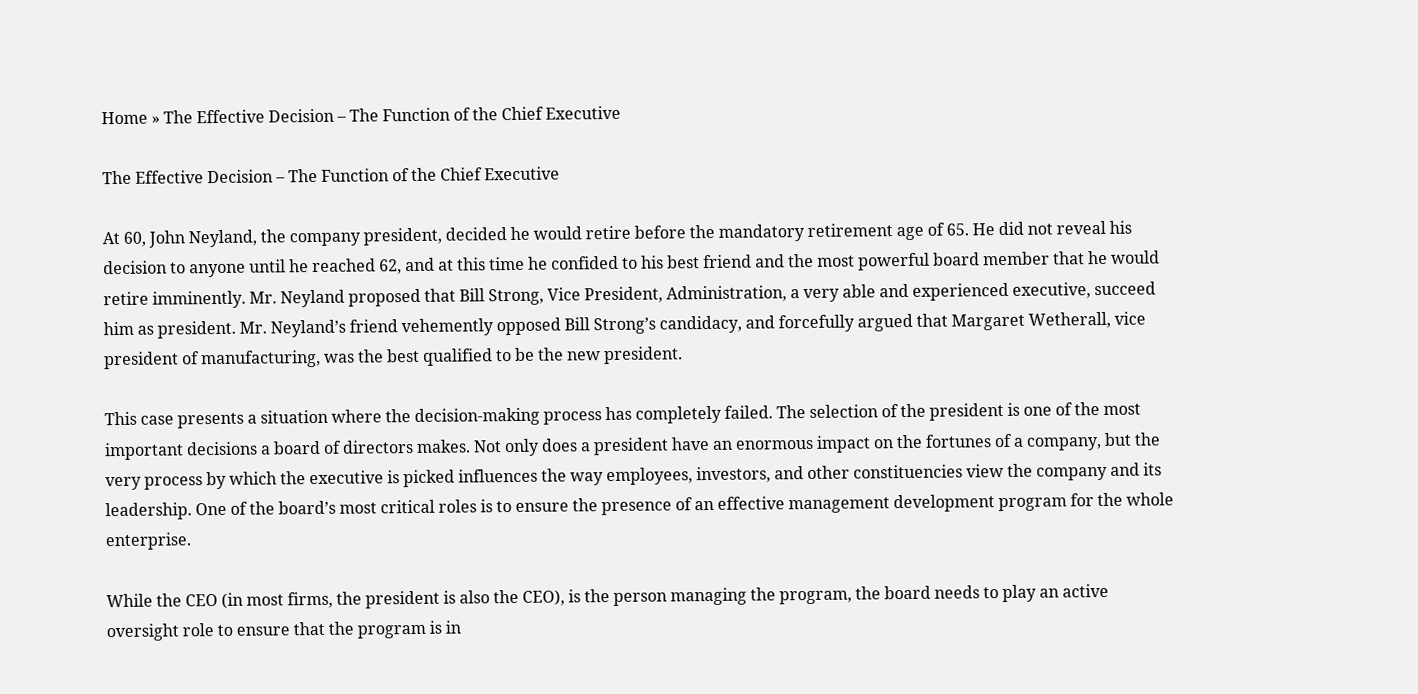Home » The Effective Decision – The Function of the Chief Executive

The Effective Decision – The Function of the Chief Executive

At 60, John Neyland, the company president, decided he would retire before the mandatory retirement age of 65. He did not reveal his decision to anyone until he reached 62, and at this time he confided to his best friend and the most powerful board member that he would retire imminently. Mr. Neyland proposed that Bill Strong, Vice President, Administration, a very able and experienced executive, succeed him as president. Mr. Neyland’s friend vehemently opposed Bill Strong’s candidacy, and forcefully argued that Margaret Wetherall, vice president of manufacturing, was the best qualified to be the new president.

This case presents a situation where the decision-making process has completely failed. The selection of the president is one of the most important decisions a board of directors makes. Not only does a president have an enormous impact on the fortunes of a company, but the very process by which the executive is picked influences the way employees, investors, and other constituencies view the company and its leadership. One of the board’s most critical roles is to ensure the presence of an effective management development program for the whole enterprise.

While the CEO (in most firms, the president is also the CEO), is the person managing the program, the board needs to play an active oversight role to ensure that the program is in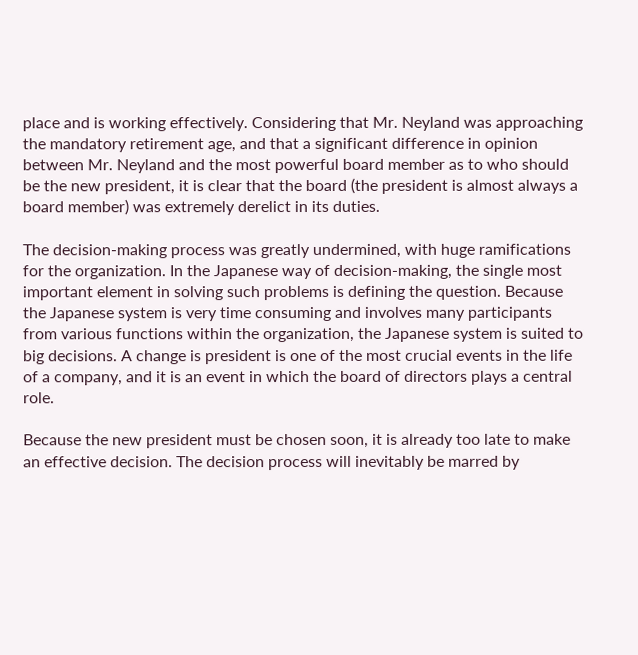place and is working effectively. Considering that Mr. Neyland was approaching the mandatory retirement age, and that a significant difference in opinion between Mr. Neyland and the most powerful board member as to who should be the new president, it is clear that the board (the president is almost always a board member) was extremely derelict in its duties.

The decision-making process was greatly undermined, with huge ramifications for the organization. In the Japanese way of decision-making, the single most important element in solving such problems is defining the question. Because the Japanese system is very time consuming and involves many participants from various functions within the organization, the Japanese system is suited to big decisions. A change is president is one of the most crucial events in the life of a company, and it is an event in which the board of directors plays a central role.

Because the new president must be chosen soon, it is already too late to make an effective decision. The decision process will inevitably be marred by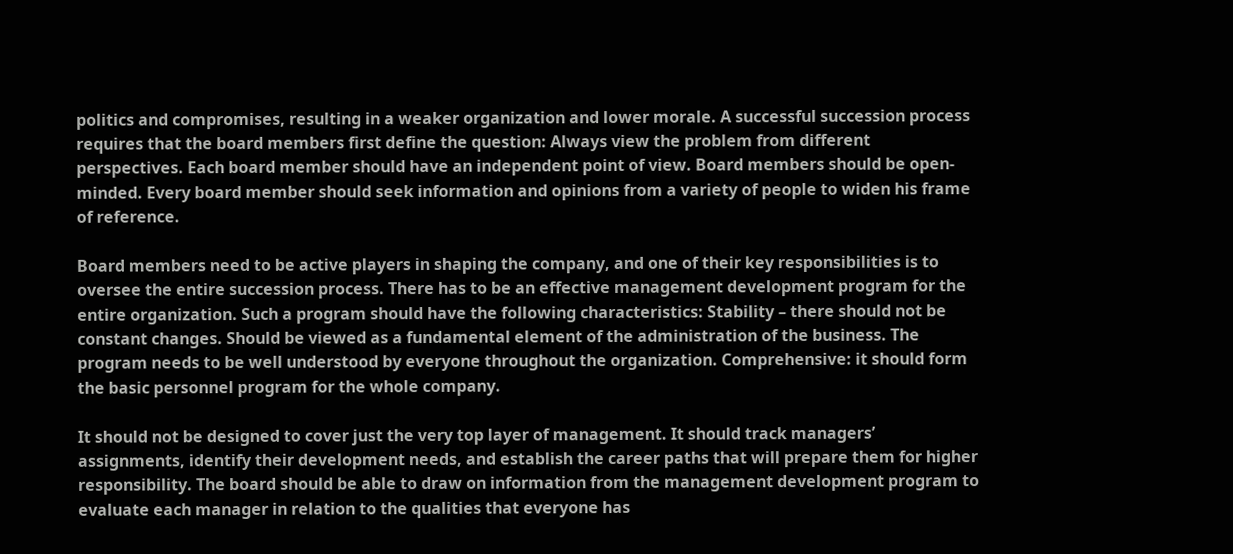politics and compromises, resulting in a weaker organization and lower morale. A successful succession process requires that the board members first define the question: Always view the problem from different perspectives. Each board member should have an independent point of view. Board members should be open-minded. Every board member should seek information and opinions from a variety of people to widen his frame of reference.

Board members need to be active players in shaping the company, and one of their key responsibilities is to oversee the entire succession process. There has to be an effective management development program for the entire organization. Such a program should have the following characteristics: Stability – there should not be constant changes. Should be viewed as a fundamental element of the administration of the business. The program needs to be well understood by everyone throughout the organization. Comprehensive: it should form the basic personnel program for the whole company.

It should not be designed to cover just the very top layer of management. It should track managers’ assignments, identify their development needs, and establish the career paths that will prepare them for higher responsibility. The board should be able to draw on information from the management development program to evaluate each manager in relation to the qualities that everyone has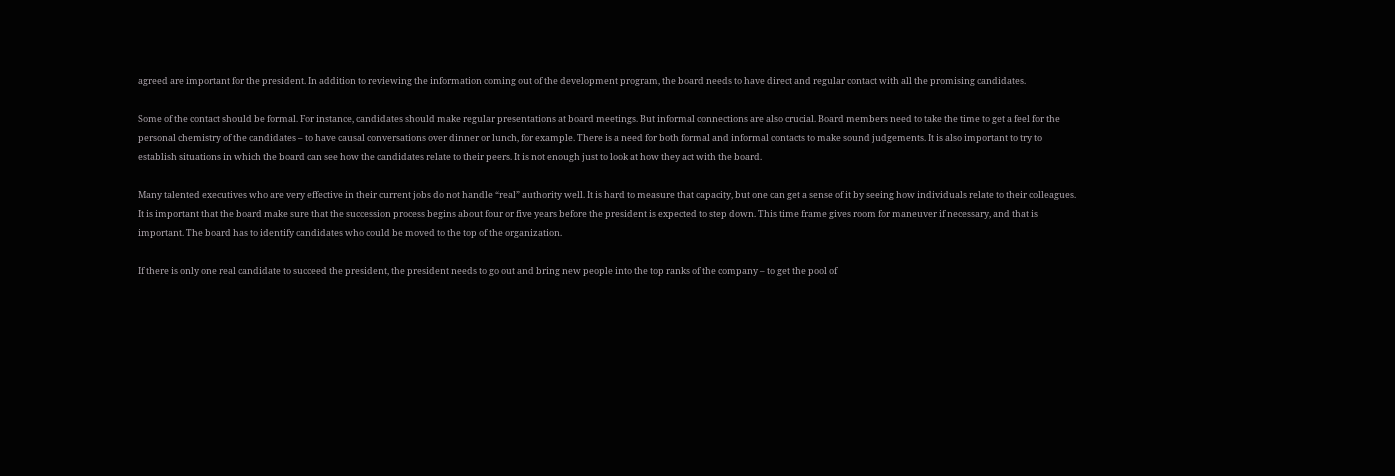agreed are important for the president. In addition to reviewing the information coming out of the development program, the board needs to have direct and regular contact with all the promising candidates.

Some of the contact should be formal. For instance, candidates should make regular presentations at board meetings. But informal connections are also crucial. Board members need to take the time to get a feel for the personal chemistry of the candidates – to have causal conversations over dinner or lunch, for example. There is a need for both formal and informal contacts to make sound judgements. It is also important to try to establish situations in which the board can see how the candidates relate to their peers. It is not enough just to look at how they act with the board.

Many talented executives who are very effective in their current jobs do not handle “real” authority well. It is hard to measure that capacity, but one can get a sense of it by seeing how individuals relate to their colleagues. It is important that the board make sure that the succession process begins about four or five years before the president is expected to step down. This time frame gives room for maneuver if necessary, and that is important. The board has to identify candidates who could be moved to the top of the organization.

If there is only one real candidate to succeed the president, the president needs to go out and bring new people into the top ranks of the company – to get the pool of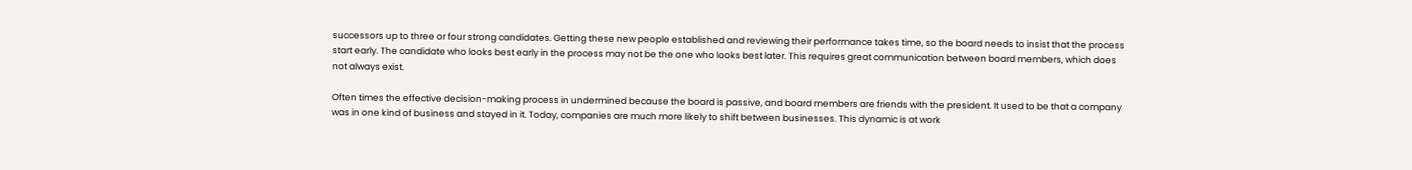successors up to three or four strong candidates. Getting these new people established and reviewing their performance takes time, so the board needs to insist that the process start early. The candidate who looks best early in the process may not be the one who looks best later. This requires great communication between board members, which does not always exist.

Often times the effective decision-making process in undermined because the board is passive, and board members are friends with the president. It used to be that a company was in one kind of business and stayed in it. Today, companies are much more likely to shift between businesses. This dynamic is at work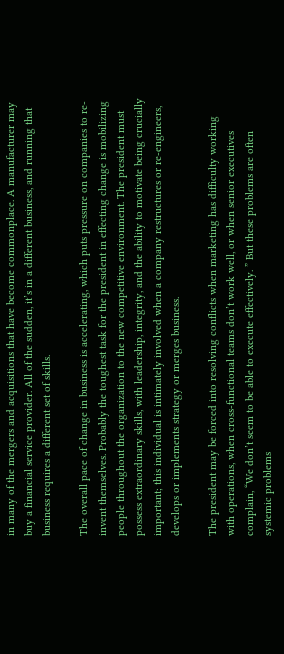in many of the mergers and acquisitions that have become commonplace. A manufacturer may buy a financial service provider. All of the sudden, it’s in a different business, and running that business requires a different set of skills.

The overall pace of change in business is accelerating, which puts pressure on companies to re-invent themselves. Probably the toughest task for the president in effecting change is mobilizing people throughout the organization to the new competitive environment. The president must possess extraordinary skills, with leadership, integrity, and the ability to motivate being crucially important; this individual is intimately involved when a company restructures or re-engineers, develops or implements strategy or merges business.

The president may be forced into resolving conflicts when marketing has difficulty working with operations, when cross-functional teams don’t work well, or when senior executives complain, “We don’t seem to be able to execute effectively. ” But these problems are often systemic problems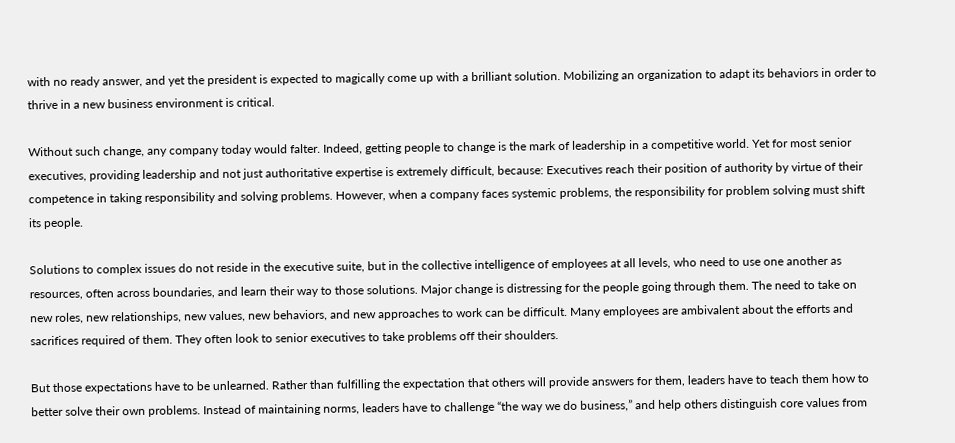with no ready answer, and yet the president is expected to magically come up with a brilliant solution. Mobilizing an organization to adapt its behaviors in order to thrive in a new business environment is critical.

Without such change, any company today would falter. Indeed, getting people to change is the mark of leadership in a competitive world. Yet for most senior executives, providing leadership and not just authoritative expertise is extremely difficult, because: Executives reach their position of authority by virtue of their competence in taking responsibility and solving problems. However, when a company faces systemic problems, the responsibility for problem solving must shift its people.

Solutions to complex issues do not reside in the executive suite, but in the collective intelligence of employees at all levels, who need to use one another as resources, often across boundaries, and learn their way to those solutions. Major change is distressing for the people going through them. The need to take on new roles, new relationships, new values, new behaviors, and new approaches to work can be difficult. Many employees are ambivalent about the efforts and sacrifices required of them. They often look to senior executives to take problems off their shoulders.

But those expectations have to be unlearned. Rather than fulfilling the expectation that others will provide answers for them, leaders have to teach them how to better solve their own problems. Instead of maintaining norms, leaders have to challenge “the way we do business,” and help others distinguish core values from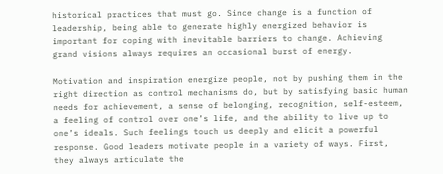historical practices that must go. Since change is a function of leadership, being able to generate highly energized behavior is important for coping with inevitable barriers to change. Achieving grand visions always requires an occasional burst of energy.

Motivation and inspiration energize people, not by pushing them in the right direction as control mechanisms do, but by satisfying basic human needs for achievement, a sense of belonging, recognition, self-esteem, a feeling of control over one’s life, and the ability to live up to one’s ideals. Such feelings touch us deeply and elicit a powerful response. Good leaders motivate people in a variety of ways. First, they always articulate the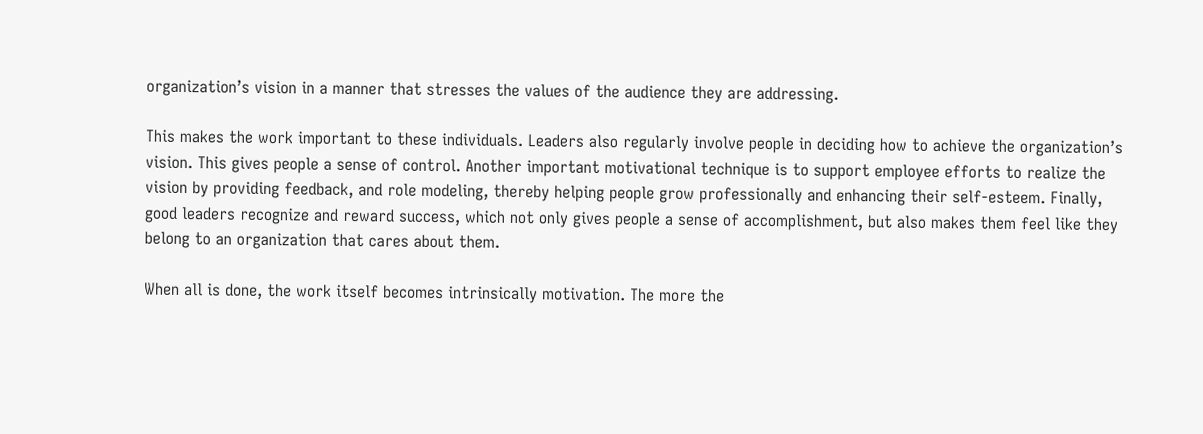organization’s vision in a manner that stresses the values of the audience they are addressing.

This makes the work important to these individuals. Leaders also regularly involve people in deciding how to achieve the organization’s vision. This gives people a sense of control. Another important motivational technique is to support employee efforts to realize the vision by providing feedback, and role modeling, thereby helping people grow professionally and enhancing their self-esteem. Finally, good leaders recognize and reward success, which not only gives people a sense of accomplishment, but also makes them feel like they belong to an organization that cares about them.

When all is done, the work itself becomes intrinsically motivation. The more the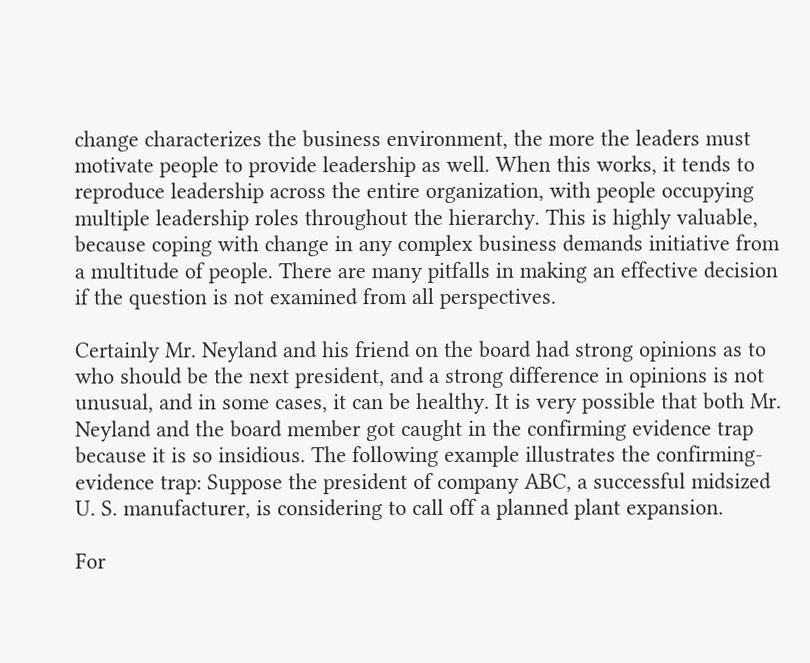change characterizes the business environment, the more the leaders must motivate people to provide leadership as well. When this works, it tends to reproduce leadership across the entire organization, with people occupying multiple leadership roles throughout the hierarchy. This is highly valuable, because coping with change in any complex business demands initiative from a multitude of people. There are many pitfalls in making an effective decision if the question is not examined from all perspectives.

Certainly Mr. Neyland and his friend on the board had strong opinions as to who should be the next president, and a strong difference in opinions is not unusual, and in some cases, it can be healthy. It is very possible that both Mr. Neyland and the board member got caught in the confirming evidence trap because it is so insidious. The following example illustrates the confirming-evidence trap: Suppose the president of company ABC, a successful midsized U. S. manufacturer, is considering to call off a planned plant expansion.

For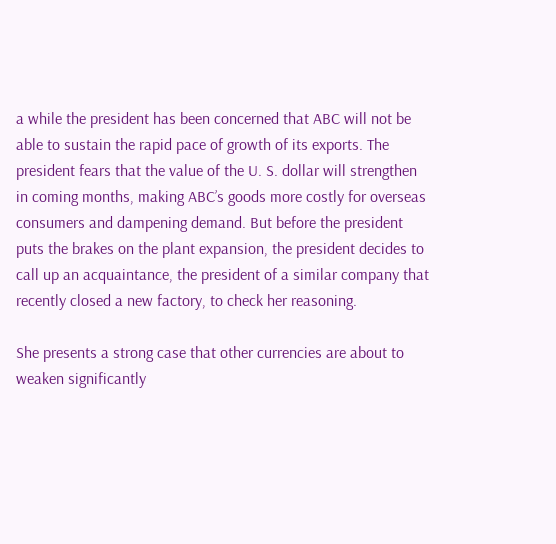a while the president has been concerned that ABC will not be able to sustain the rapid pace of growth of its exports. The president fears that the value of the U. S. dollar will strengthen in coming months, making ABC’s goods more costly for overseas consumers and dampening demand. But before the president puts the brakes on the plant expansion, the president decides to call up an acquaintance, the president of a similar company that recently closed a new factory, to check her reasoning.

She presents a strong case that other currencies are about to weaken significantly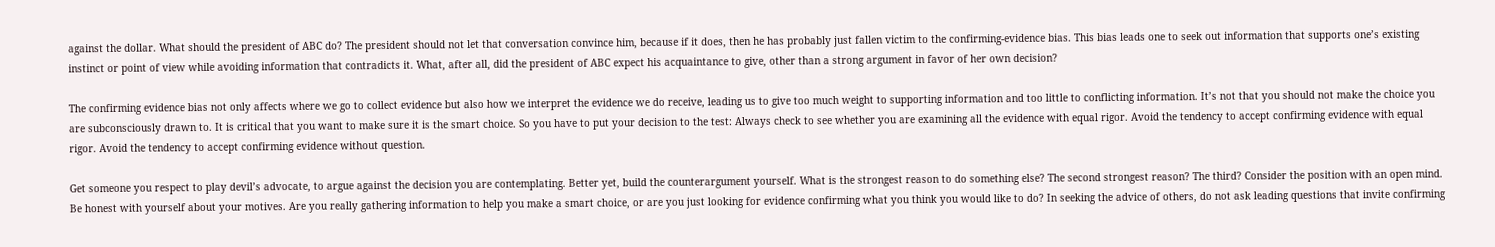against the dollar. What should the president of ABC do? The president should not let that conversation convince him, because if it does, then he has probably just fallen victim to the confirming-evidence bias. This bias leads one to seek out information that supports one’s existing instinct or point of view while avoiding information that contradicts it. What, after all, did the president of ABC expect his acquaintance to give, other than a strong argument in favor of her own decision?

The confirming evidence bias not only affects where we go to collect evidence but also how we interpret the evidence we do receive, leading us to give too much weight to supporting information and too little to conflicting information. It’s not that you should not make the choice you are subconsciously drawn to. It is critical that you want to make sure it is the smart choice. So you have to put your decision to the test: Always check to see whether you are examining all the evidence with equal rigor. Avoid the tendency to accept confirming evidence with equal rigor. Avoid the tendency to accept confirming evidence without question.

Get someone you respect to play devil’s advocate, to argue against the decision you are contemplating. Better yet, build the counterargument yourself. What is the strongest reason to do something else? The second strongest reason? The third? Consider the position with an open mind. Be honest with yourself about your motives. Are you really gathering information to help you make a smart choice, or are you just looking for evidence confirming what you think you would like to do? In seeking the advice of others, do not ask leading questions that invite confirming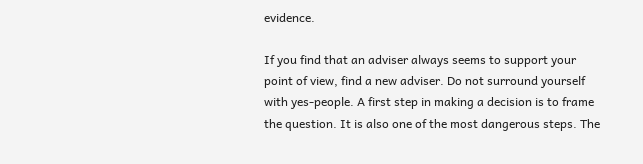evidence.

If you find that an adviser always seems to support your point of view, find a new adviser. Do not surround yourself with yes-people. A first step in making a decision is to frame the question. It is also one of the most dangerous steps. The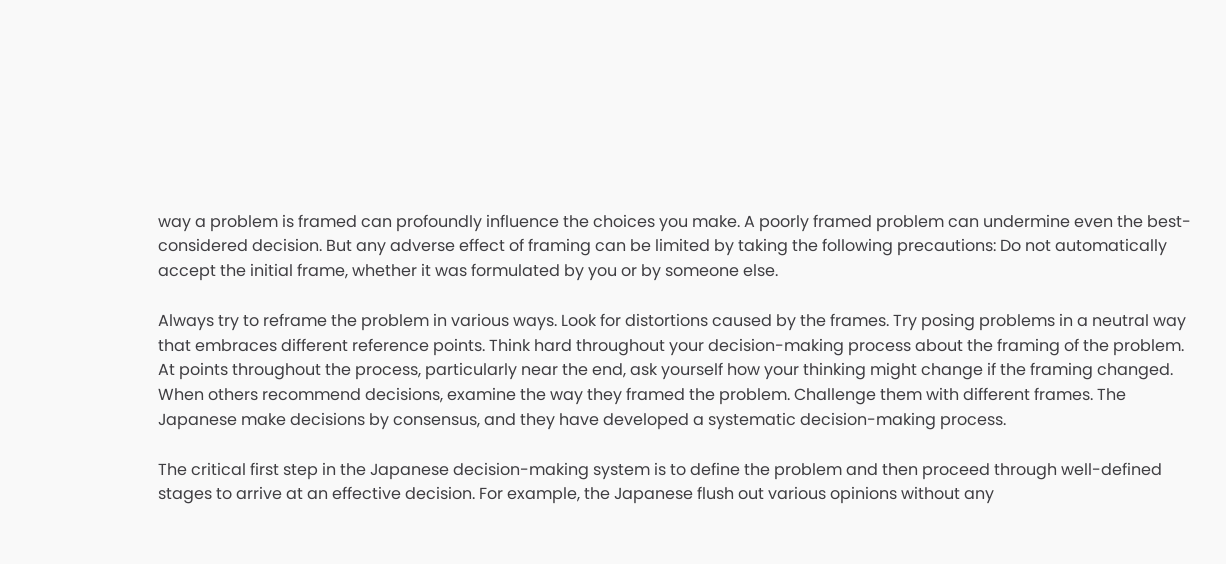way a problem is framed can profoundly influence the choices you make. A poorly framed problem can undermine even the best-considered decision. But any adverse effect of framing can be limited by taking the following precautions: Do not automatically accept the initial frame, whether it was formulated by you or by someone else.

Always try to reframe the problem in various ways. Look for distortions caused by the frames. Try posing problems in a neutral way that embraces different reference points. Think hard throughout your decision-making process about the framing of the problem. At points throughout the process, particularly near the end, ask yourself how your thinking might change if the framing changed. When others recommend decisions, examine the way they framed the problem. Challenge them with different frames. The Japanese make decisions by consensus, and they have developed a systematic decision-making process.

The critical first step in the Japanese decision-making system is to define the problem and then proceed through well-defined stages to arrive at an effective decision. For example, the Japanese flush out various opinions without any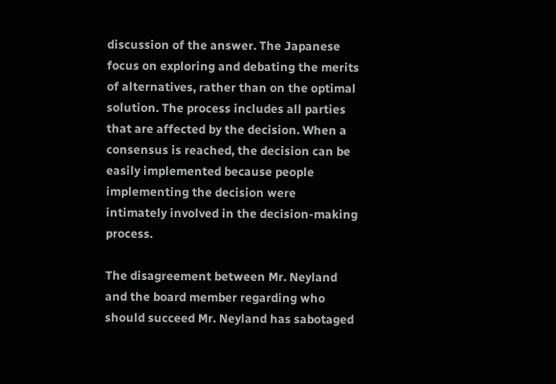discussion of the answer. The Japanese focus on exploring and debating the merits of alternatives, rather than on the optimal solution. The process includes all parties that are affected by the decision. When a consensus is reached, the decision can be easily implemented because people implementing the decision were intimately involved in the decision-making process.

The disagreement between Mr. Neyland and the board member regarding who should succeed Mr. Neyland has sabotaged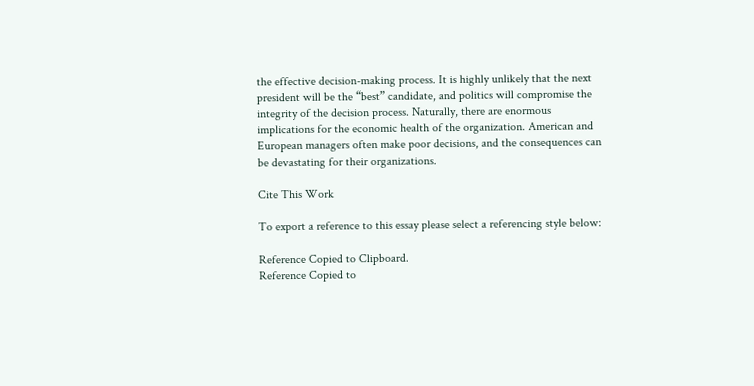the effective decision-making process. It is highly unlikely that the next president will be the “best” candidate, and politics will compromise the integrity of the decision process. Naturally, there are enormous implications for the economic health of the organization. American and European managers often make poor decisions, and the consequences can be devastating for their organizations.

Cite This Work

To export a reference to this essay please select a referencing style below:

Reference Copied to Clipboard.
Reference Copied to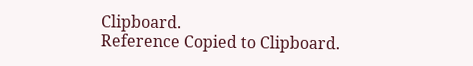Clipboard.
Reference Copied to Clipboard.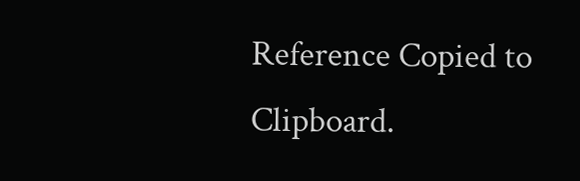Reference Copied to Clipboard.